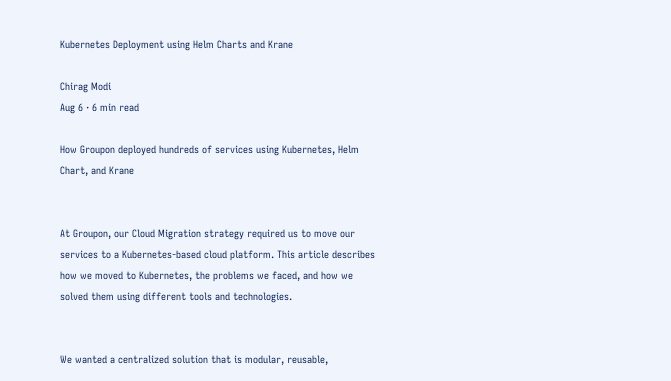Kubernetes Deployment using Helm Charts and Krane

Chirag Modi
Aug 6 · 6 min read

How Groupon deployed hundreds of services using Kubernetes, Helm Chart, and Krane


At Groupon, our Cloud Migration strategy required us to move our services to a Kubernetes-based cloud platform. This article describes how we moved to Kubernetes, the problems we faced, and how we solved them using different tools and technologies.


We wanted a centralized solution that is modular, reusable,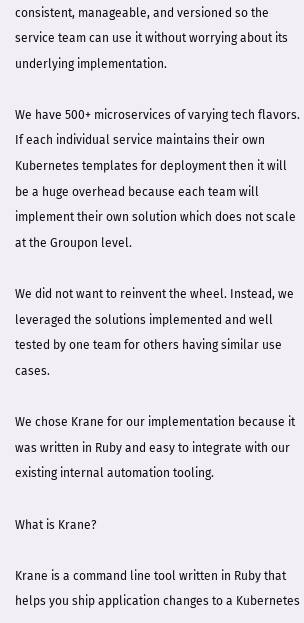consistent, manageable, and versioned so the service team can use it without worrying about its underlying implementation.

We have 500+ microservices of varying tech flavors. If each individual service maintains their own Kubernetes templates for deployment then it will be a huge overhead because each team will implement their own solution which does not scale at the Groupon level.

We did not want to reinvent the wheel. Instead, we leveraged the solutions implemented and well tested by one team for others having similar use cases.

We chose Krane for our implementation because it was written in Ruby and easy to integrate with our existing internal automation tooling.

What is Krane?

Krane is a command line tool written in Ruby that helps you ship application changes to a Kubernetes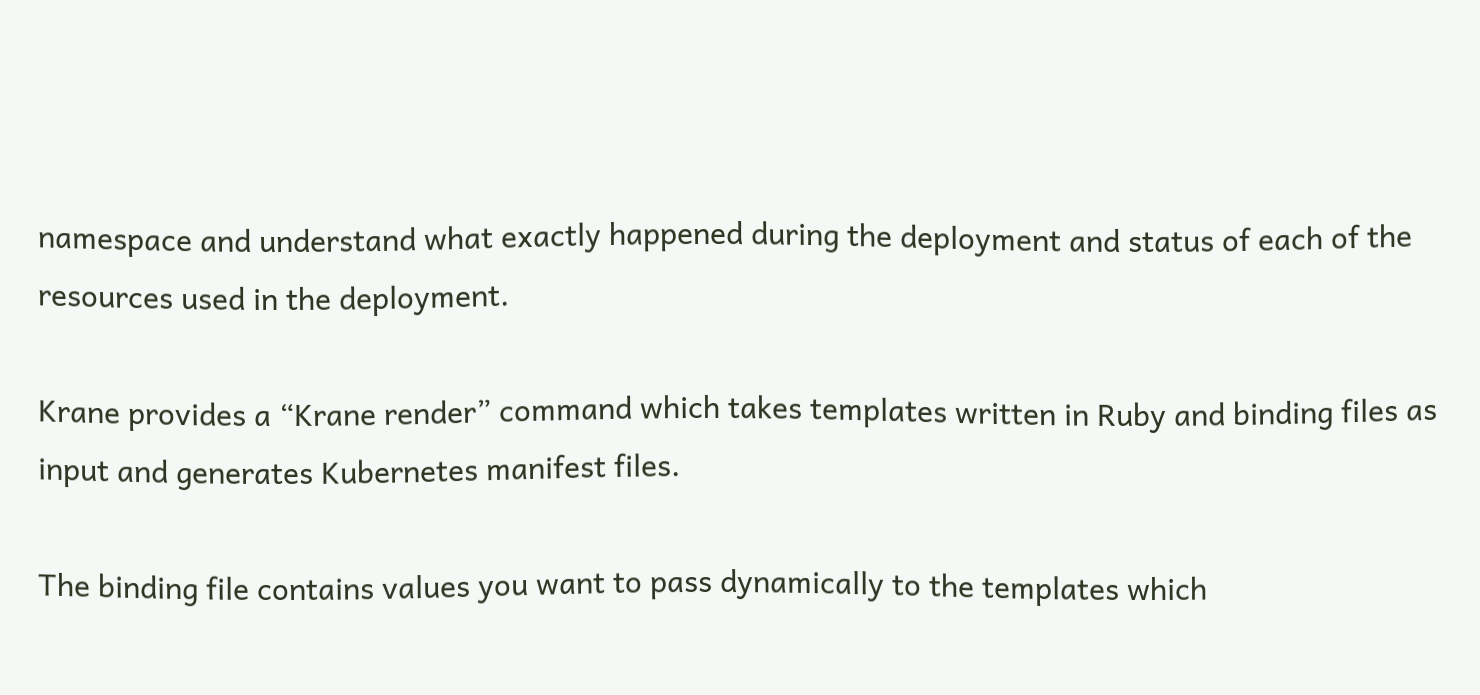namespace and understand what exactly happened during the deployment and status of each of the resources used in the deployment.

Krane provides a “Krane render” command which takes templates written in Ruby and binding files as input and generates Kubernetes manifest files.

The binding file contains values you want to pass dynamically to the templates which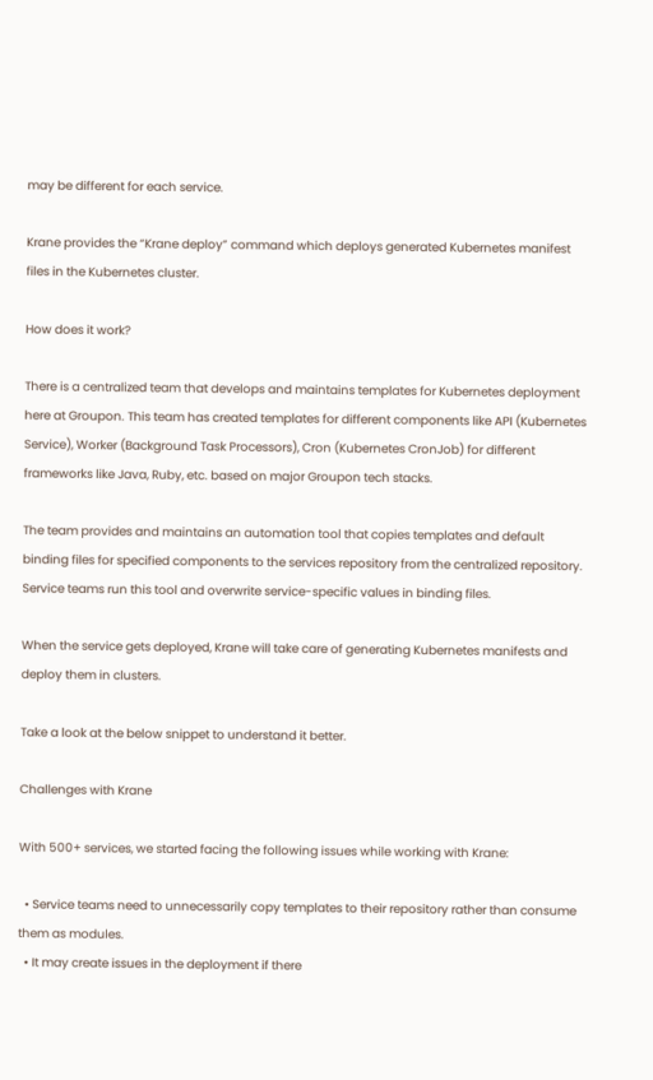may be different for each service.

Krane provides the “Krane deploy” command which deploys generated Kubernetes manifest files in the Kubernetes cluster.

How does it work?

There is a centralized team that develops and maintains templates for Kubernetes deployment here at Groupon. This team has created templates for different components like API (Kubernetes Service), Worker (Background Task Processors), Cron (Kubernetes CronJob) for different frameworks like Java, Ruby, etc. based on major Groupon tech stacks.

The team provides and maintains an automation tool that copies templates and default binding files for specified components to the services repository from the centralized repository. Service teams run this tool and overwrite service-specific values in binding files.

When the service gets deployed, Krane will take care of generating Kubernetes manifests and deploy them in clusters.

Take a look at the below snippet to understand it better.

Challenges with Krane

With 500+ services, we started facing the following issues while working with Krane:

  • Service teams need to unnecessarily copy templates to their repository rather than consume them as modules.
  • It may create issues in the deployment if there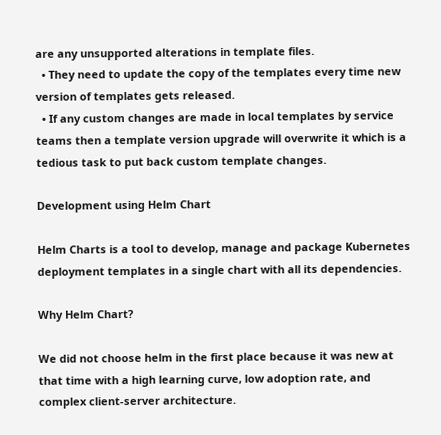are any unsupported alterations in template files.
  • They need to update the copy of the templates every time new version of templates gets released.
  • If any custom changes are made in local templates by service teams then a template version upgrade will overwrite it which is a tedious task to put back custom template changes.

Development using Helm Chart

Helm Charts is a tool to develop, manage and package Kubernetes deployment templates in a single chart with all its dependencies.

Why Helm Chart?

We did not choose helm in the first place because it was new at that time with a high learning curve, low adoption rate, and complex client-server architecture.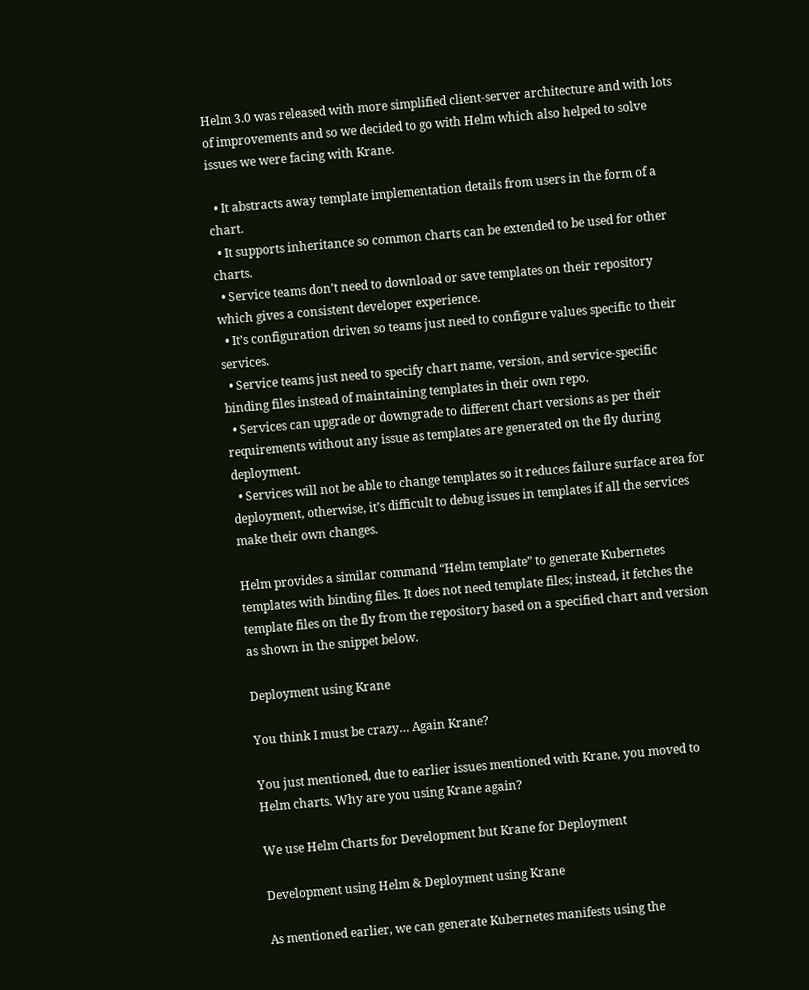Helm 3.0 was released with more simplified client-server architecture and with lots of improvements and so we decided to go with Helm which also helped to solve issues we were facing with Krane.

  • It abstracts away template implementation details from users in the form of a chart.
  • It supports inheritance so common charts can be extended to be used for other charts.
  • Service teams don’t need to download or save templates on their repository which gives a consistent developer experience.
  • It’s configuration driven so teams just need to configure values specific to their services.
  • Service teams just need to specify chart name, version, and service-specific binding files instead of maintaining templates in their own repo.
  • Services can upgrade or downgrade to different chart versions as per their requirements without any issue as templates are generated on the fly during deployment.
  • Services will not be able to change templates so it reduces failure surface area for deployment, otherwise, it’s difficult to debug issues in templates if all the services make their own changes.

Helm provides a similar command “Helm template” to generate Kubernetes templates with binding files. It does not need template files; instead, it fetches the template files on the fly from the repository based on a specified chart and version as shown in the snippet below.

Deployment using Krane

You think I must be crazy… Again Krane?

You just mentioned, due to earlier issues mentioned with Krane, you moved to Helm charts. Why are you using Krane again?

We use Helm Charts for Development but Krane for Deployment

Development using Helm & Deployment using Krane

As mentioned earlier, we can generate Kubernetes manifests using the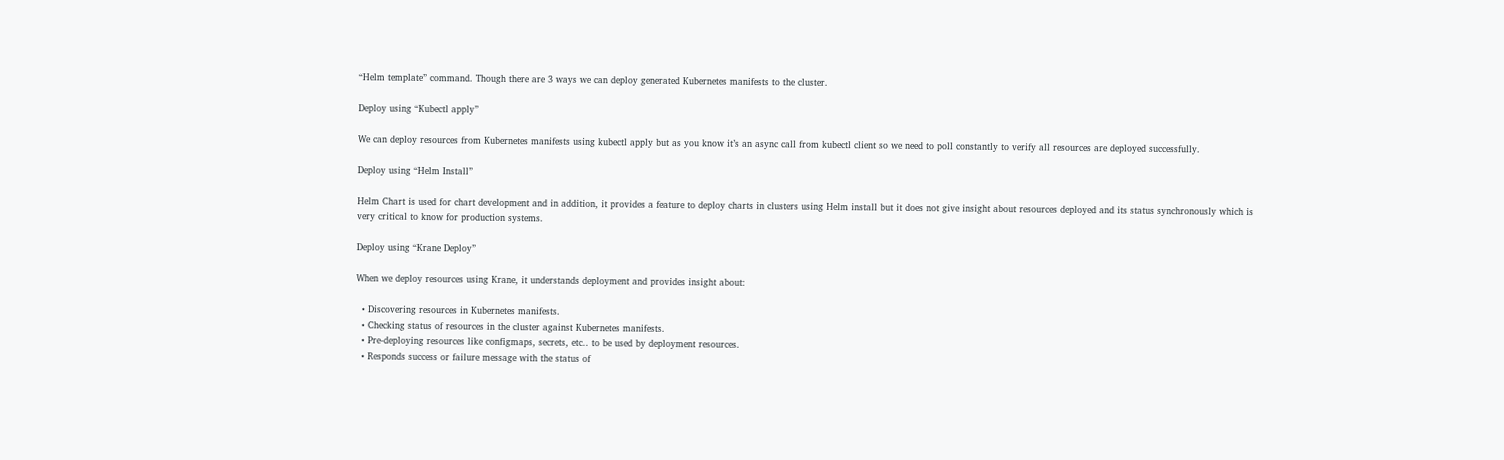“Helm template” command. Though there are 3 ways we can deploy generated Kubernetes manifests to the cluster.

Deploy using “Kubectl apply”

We can deploy resources from Kubernetes manifests using kubectl apply but as you know it’s an async call from kubectl client so we need to poll constantly to verify all resources are deployed successfully.

Deploy using “Helm Install”

Helm Chart is used for chart development and in addition, it provides a feature to deploy charts in clusters using Helm install but it does not give insight about resources deployed and its status synchronously which is very critical to know for production systems.

Deploy using “Krane Deploy”

When we deploy resources using Krane, it understands deployment and provides insight about:

  • Discovering resources in Kubernetes manifests.
  • Checking status of resources in the cluster against Kubernetes manifests.
  • Pre-deploying resources like configmaps, secrets, etc.. to be used by deployment resources.
  • Responds success or failure message with the status of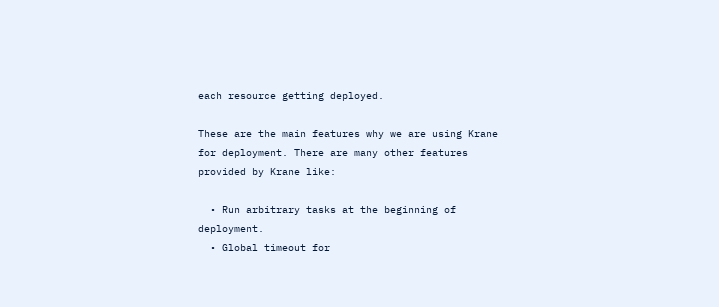each resource getting deployed.

These are the main features why we are using Krane for deployment. There are many other features provided by Krane like:

  • Run arbitrary tasks at the beginning of deployment.
  • Global timeout for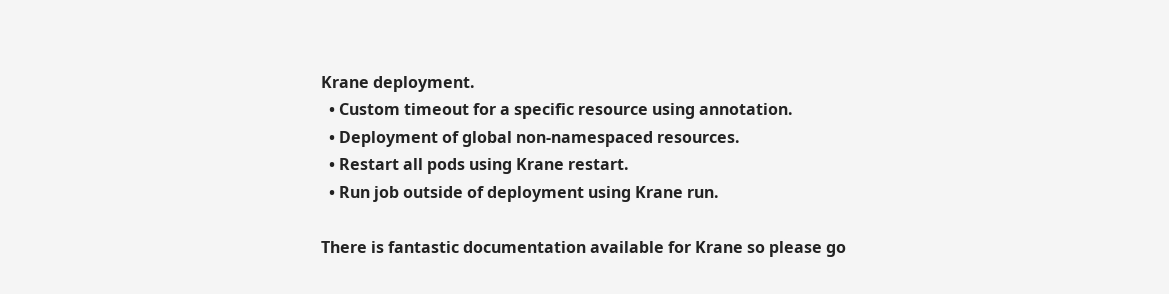Krane deployment.
  • Custom timeout for a specific resource using annotation.
  • Deployment of global non-namespaced resources.
  • Restart all pods using Krane restart.
  • Run job outside of deployment using Krane run.

There is fantastic documentation available for Krane so please go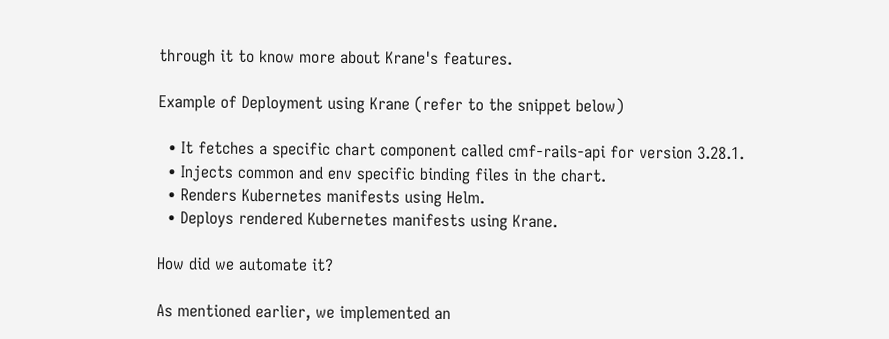through it to know more about Krane's features.

Example of Deployment using Krane (refer to the snippet below)

  • It fetches a specific chart component called cmf-rails-api for version 3.28.1.
  • Injects common and env specific binding files in the chart.
  • Renders Kubernetes manifests using Helm.
  • Deploys rendered Kubernetes manifests using Krane.

How did we automate it?

As mentioned earlier, we implemented an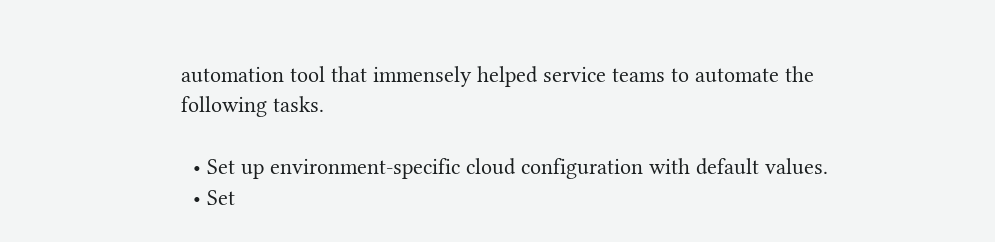automation tool that immensely helped service teams to automate the following tasks.

  • Set up environment-specific cloud configuration with default values.
  • Set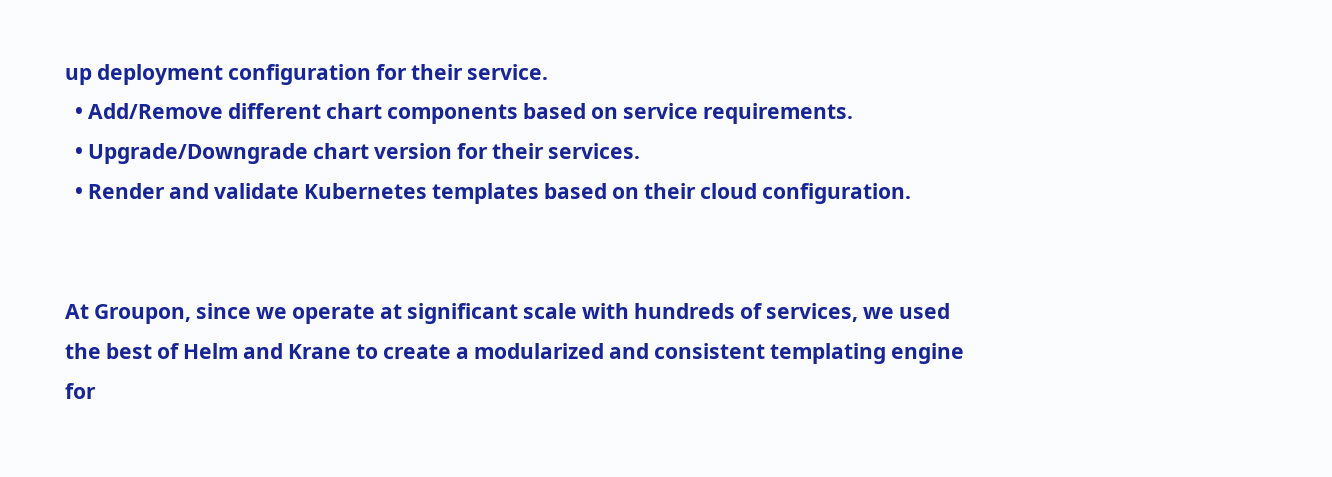up deployment configuration for their service.
  • Add/Remove different chart components based on service requirements.
  • Upgrade/Downgrade chart version for their services.
  • Render and validate Kubernetes templates based on their cloud configuration.


At Groupon, since we operate at significant scale with hundreds of services, we used the best of Helm and Krane to create a modularized and consistent templating engine for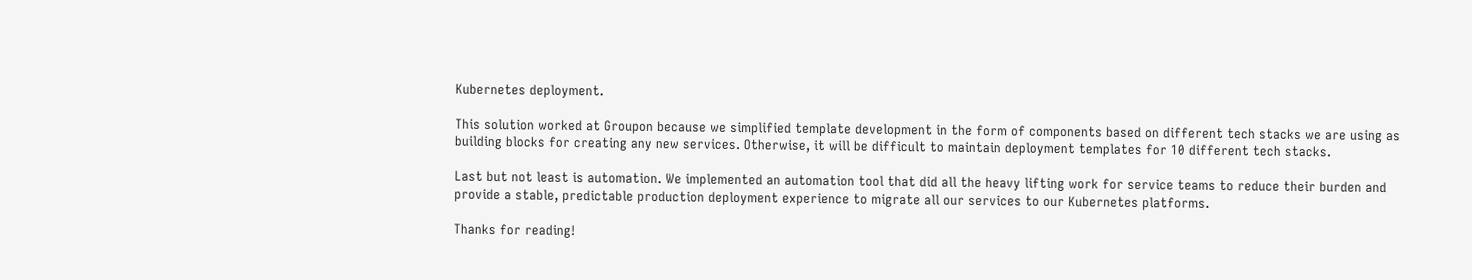Kubernetes deployment.

This solution worked at Groupon because we simplified template development in the form of components based on different tech stacks we are using as building blocks for creating any new services. Otherwise, it will be difficult to maintain deployment templates for 10 different tech stacks.

Last but not least is automation. We implemented an automation tool that did all the heavy lifting work for service teams to reduce their burden and provide a stable, predictable production deployment experience to migrate all our services to our Kubernetes platforms.

Thanks for reading!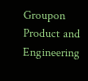Groupon Product and Engineering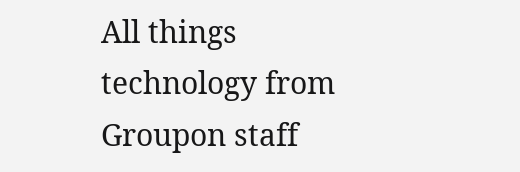All things technology from Groupon staff